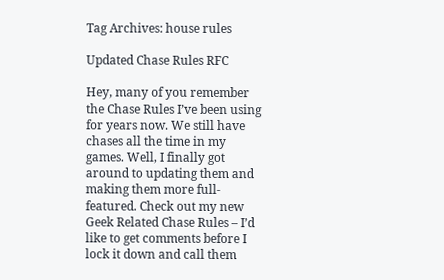Tag Archives: house rules

Updated Chase Rules RFC

Hey, many of you remember the Chase Rules I’ve been using for years now. We still have chases all the time in my games. Well, I finally got around to updating them and making them more full-featured. Check out my new Geek Related Chase Rules – I’d like to get comments before I lock it down and call them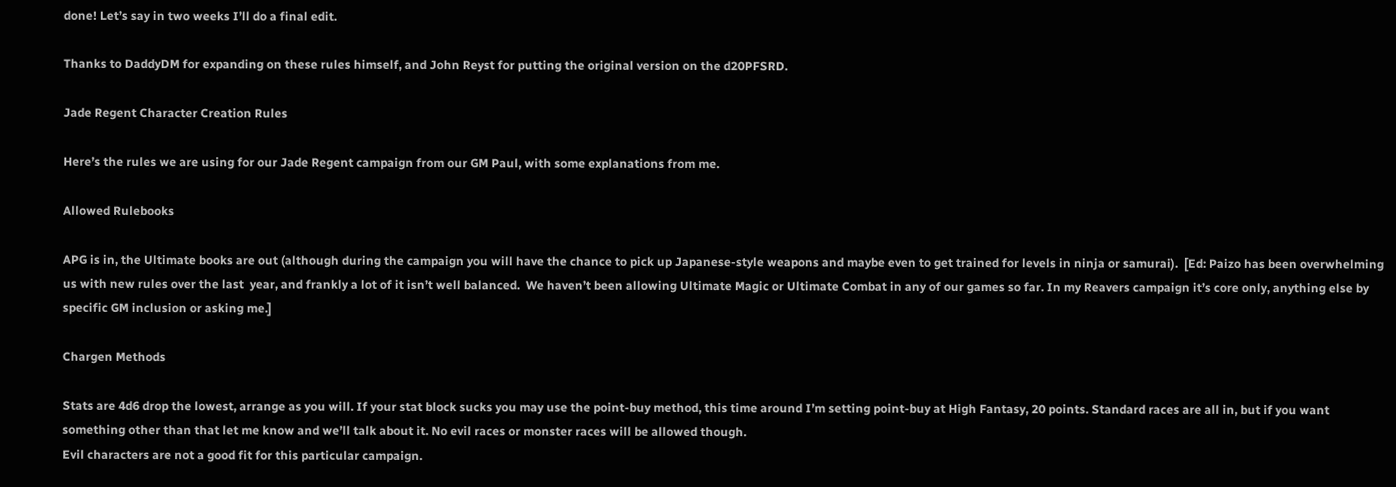done! Let’s say in two weeks I’ll do a final edit.

Thanks to DaddyDM for expanding on these rules himself, and John Reyst for putting the original version on the d20PFSRD.

Jade Regent Character Creation Rules

Here’s the rules we are using for our Jade Regent campaign from our GM Paul, with some explanations from me.

Allowed Rulebooks

APG is in, the Ultimate books are out (although during the campaign you will have the chance to pick up Japanese-style weapons and maybe even to get trained for levels in ninja or samurai).  [Ed: Paizo has been overwhelming us with new rules over the last  year, and frankly a lot of it isn’t well balanced.  We haven’t been allowing Ultimate Magic or Ultimate Combat in any of our games so far. In my Reavers campaign it’s core only, anything else by specific GM inclusion or asking me.]

Chargen Methods

Stats are 4d6 drop the lowest, arrange as you will. If your stat block sucks you may use the point-buy method, this time around I’m setting point-buy at High Fantasy, 20 points. Standard races are all in, but if you want something other than that let me know and we’ll talk about it. No evil races or monster races will be allowed though.
Evil characters are not a good fit for this particular campaign.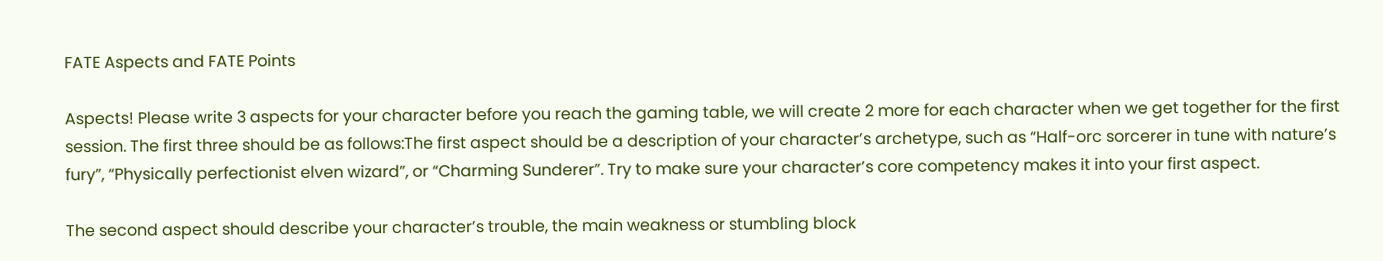FATE Aspects and FATE Points

Aspects! Please write 3 aspects for your character before you reach the gaming table, we will create 2 more for each character when we get together for the first session. The first three should be as follows:The first aspect should be a description of your character’s archetype, such as “Half-orc sorcerer in tune with nature’s fury”, “Physically perfectionist elven wizard”, or “Charming Sunderer”. Try to make sure your character’s core competency makes it into your first aspect.

The second aspect should describe your character’s trouble, the main weakness or stumbling block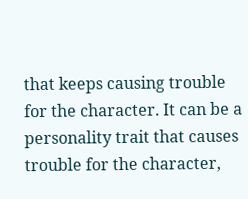that keeps causing trouble for the character. It can be a personality trait that causes trouble for the character,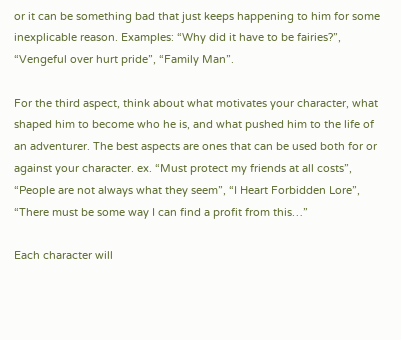or it can be something bad that just keeps happening to him for some inexplicable reason. Examples: “Why did it have to be fairies?”, “Vengeful over hurt pride”, “Family Man”.

For the third aspect, think about what motivates your character, what shaped him to become who he is, and what pushed him to the life of an adventurer. The best aspects are ones that can be used both for or against your character. ex. “Must protect my friends at all costs”, “People are not always what they seem”, “I Heart Forbidden Lore”, “There must be some way I can find a profit from this…”

Each character will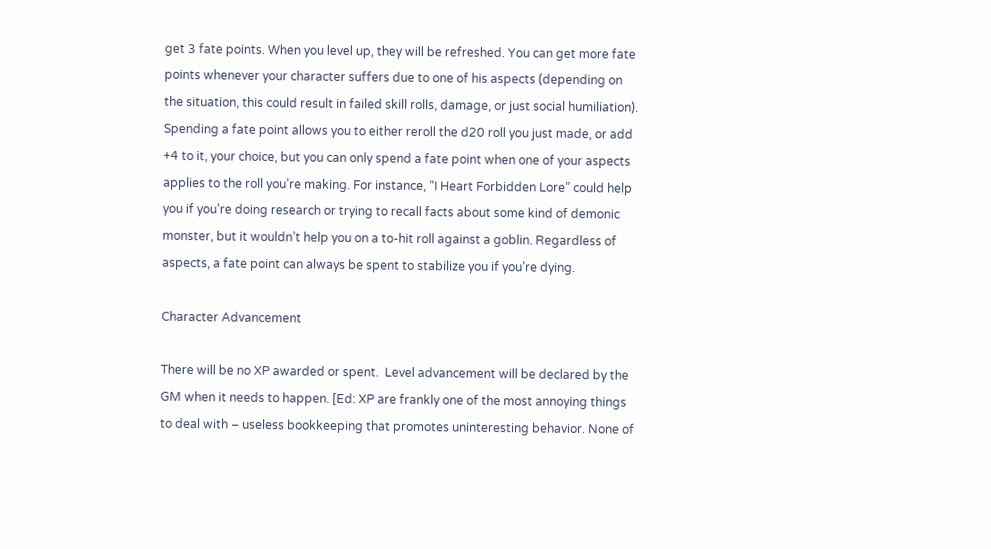get 3 fate points. When you level up, they will be refreshed. You can get more fate points whenever your character suffers due to one of his aspects (depending on the situation, this could result in failed skill rolls, damage, or just social humiliation). Spending a fate point allows you to either reroll the d20 roll you just made, or add +4 to it, your choice, but you can only spend a fate point when one of your aspects applies to the roll you’re making. For instance, “I Heart Forbidden Lore” could help you if you’re doing research or trying to recall facts about some kind of demonic monster, but it wouldn’t help you on a to-hit roll against a goblin. Regardless of aspects, a fate point can always be spent to stabilize you if you’re dying.

Character Advancement

There will be no XP awarded or spent.  Level advancement will be declared by the GM when it needs to happen. [Ed: XP are frankly one of the most annoying things to deal with – useless bookkeeping that promotes uninteresting behavior. None of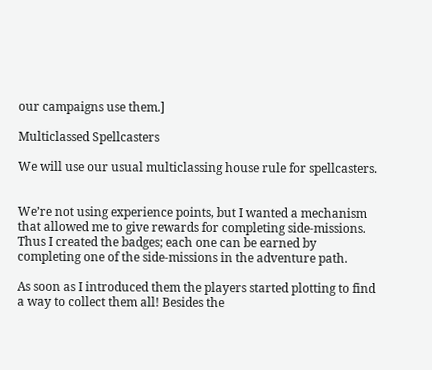our campaigns use them.]

Multiclassed Spellcasters

We will use our usual multiclassing house rule for spellcasters.


We’re not using experience points, but I wanted a mechanism that allowed me to give rewards for completing side-missions. Thus I created the badges; each one can be earned by completing one of the side-missions in the adventure path.

As soon as I introduced them the players started plotting to find a way to collect them all! Besides the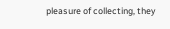pleasure of collecting, they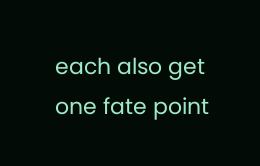each also get one fate point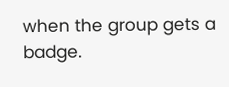when the group gets a badge.